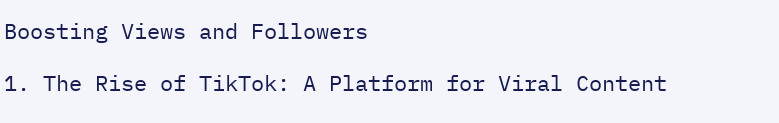Boosting Views and Followers

1. The Rise of TikTok: A Platform for Viral Content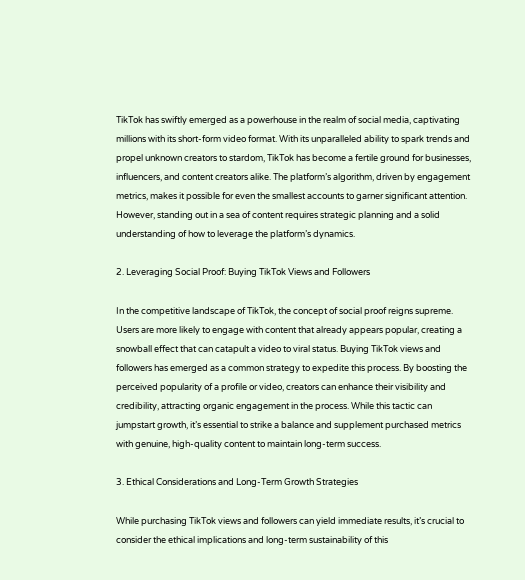TikTok has swiftly emerged as a powerhouse in the realm of social media, captivating millions with its short-form video format. With its unparalleled ability to spark trends and propel unknown creators to stardom, TikTok has become a fertile ground for businesses, influencers, and content creators alike. The platform’s algorithm, driven by engagement metrics, makes it possible for even the smallest accounts to garner significant attention. However, standing out in a sea of content requires strategic planning and a solid understanding of how to leverage the platform’s dynamics.

2. Leveraging Social Proof: Buying TikTok Views and Followers

In the competitive landscape of TikTok, the concept of social proof reigns supreme. Users are more likely to engage with content that already appears popular, creating a snowball effect that can catapult a video to viral status. Buying TikTok views and followers has emerged as a common strategy to expedite this process. By boosting the perceived popularity of a profile or video, creators can enhance their visibility and credibility, attracting organic engagement in the process. While this tactic can jumpstart growth, it’s essential to strike a balance and supplement purchased metrics with genuine, high-quality content to maintain long-term success.

3. Ethical Considerations and Long-Term Growth Strategies

While purchasing TikTok views and followers can yield immediate results, it’s crucial to consider the ethical implications and long-term sustainability of this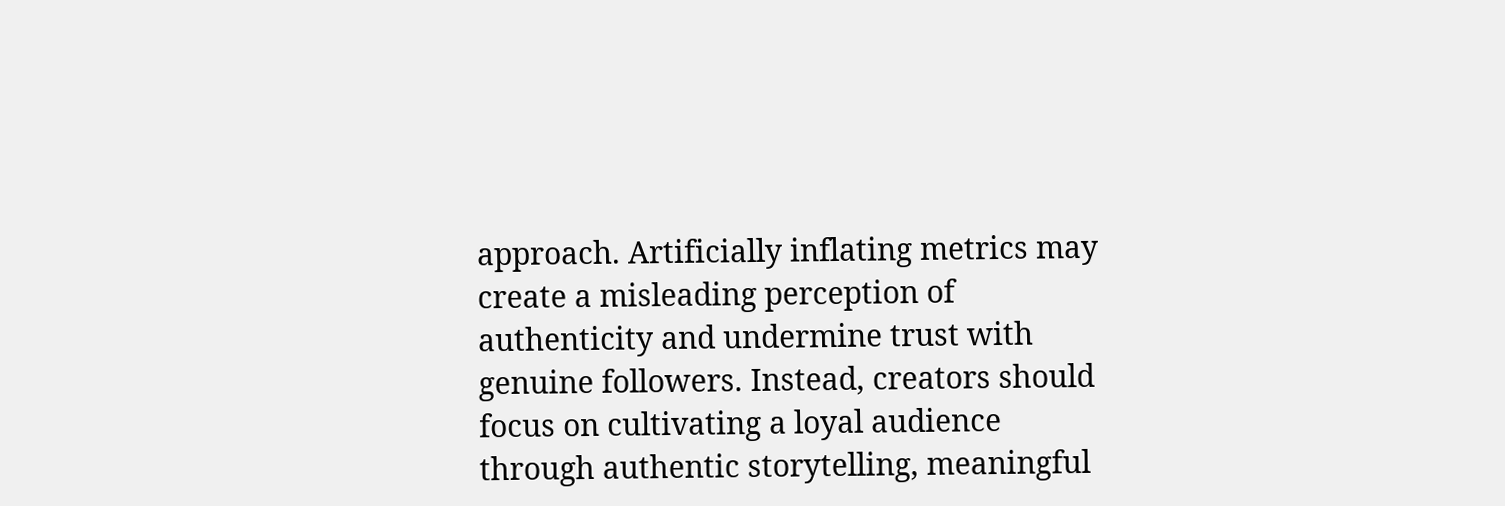approach. Artificially inflating metrics may create a misleading perception of authenticity and undermine trust with genuine followers. Instead, creators should focus on cultivating a loyal audience through authentic storytelling, meaningful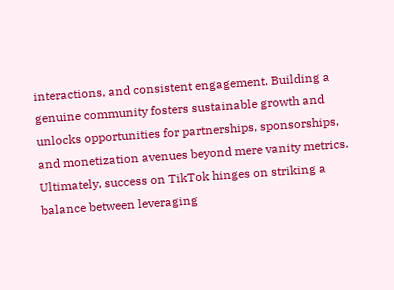interactions, and consistent engagement. Building a genuine community fosters sustainable growth and unlocks opportunities for partnerships, sponsorships, and monetization avenues beyond mere vanity metrics. Ultimately, success on TikTok hinges on striking a balance between leveraging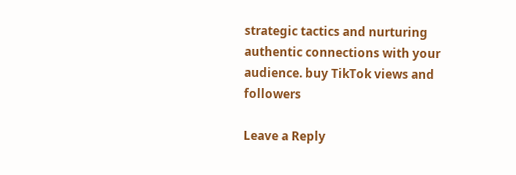strategic tactics and nurturing authentic connections with your audience. buy TikTok views and followers

Leave a Reply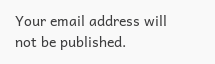Your email address will not be published.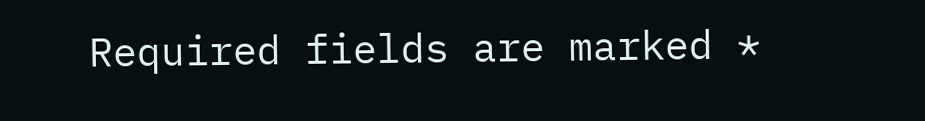Required fields are marked *